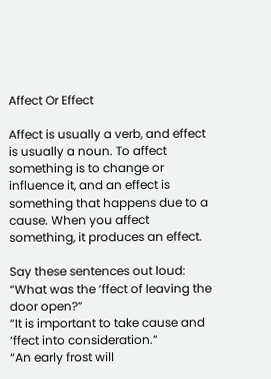Affect Or Effect

Affect is usually a verb, and effect is usually a noun. To affect something is to change or influence it, and an effect is something that happens due to a cause. When you affect something, it produces an effect.

Say these sentences out loud:
“What was the ‘ffect of leaving the door open?”
“It is important to take cause and ‘ffect into consideration.”
“An early frost will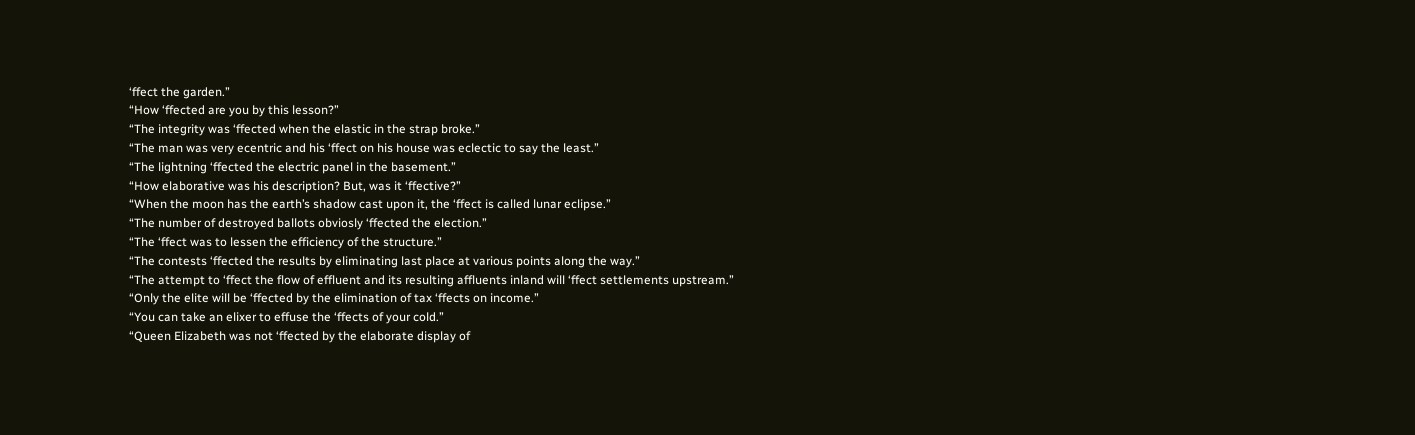‘ffect the garden.”
“How ‘ffected are you by this lesson?”
“The integrity was ‘ffected when the elastic in the strap broke.”
“The man was very ecentric and his ‘ffect on his house was eclectic to say the least.”
“The lightning ‘ffected the electric panel in the basement.”
“How elaborative was his description? But, was it ‘ffective?”
“When the moon has the earth’s shadow cast upon it, the ‘ffect is called lunar eclipse.”
“The number of destroyed ballots obviosly ‘ffected the election.”
“The ‘ffect was to lessen the efficiency of the structure.”
“The contests ‘ffected the results by eliminating last place at various points along the way.”
“The attempt to ‘ffect the flow of effluent and its resulting affluents inland will ‘ffect settlements upstream.”
“Only the elite will be ‘ffected by the elimination of tax ‘ffects on income.”
“You can take an elixer to effuse the ‘ffects of your cold.”
“Queen Elizabeth was not ‘ffected by the elaborate display of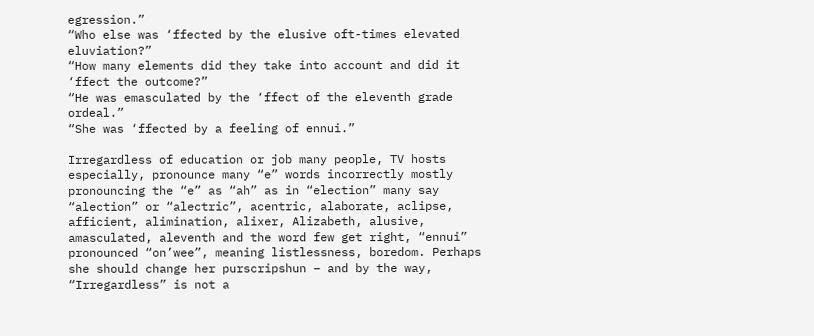egression.”
“Who else was ‘ffected by the elusive oft-times elevated eluviation?”
“How many elements did they take into account and did it ‘ffect the outcome?”
“He was emasculated by the ‘ffect of the eleventh grade ordeal.”
“She was ‘ffected by a feeling of ennui.”

Irregardless of education or job many people, TV hosts especially, pronounce many “e” words incorrectly mostly pronouncing the “e” as “ah” as in “election” many say “alection” or “alectric”, acentric, alaborate, aclipse, afficient, alimination, alixer, Alizabeth, alusive, amasculated, aleventh and the word few get right, “ennui” pronounced “on’wee”, meaning listlessness, boredom. Perhaps she should change her purscripshun – and by the way, “Irregardless” is not a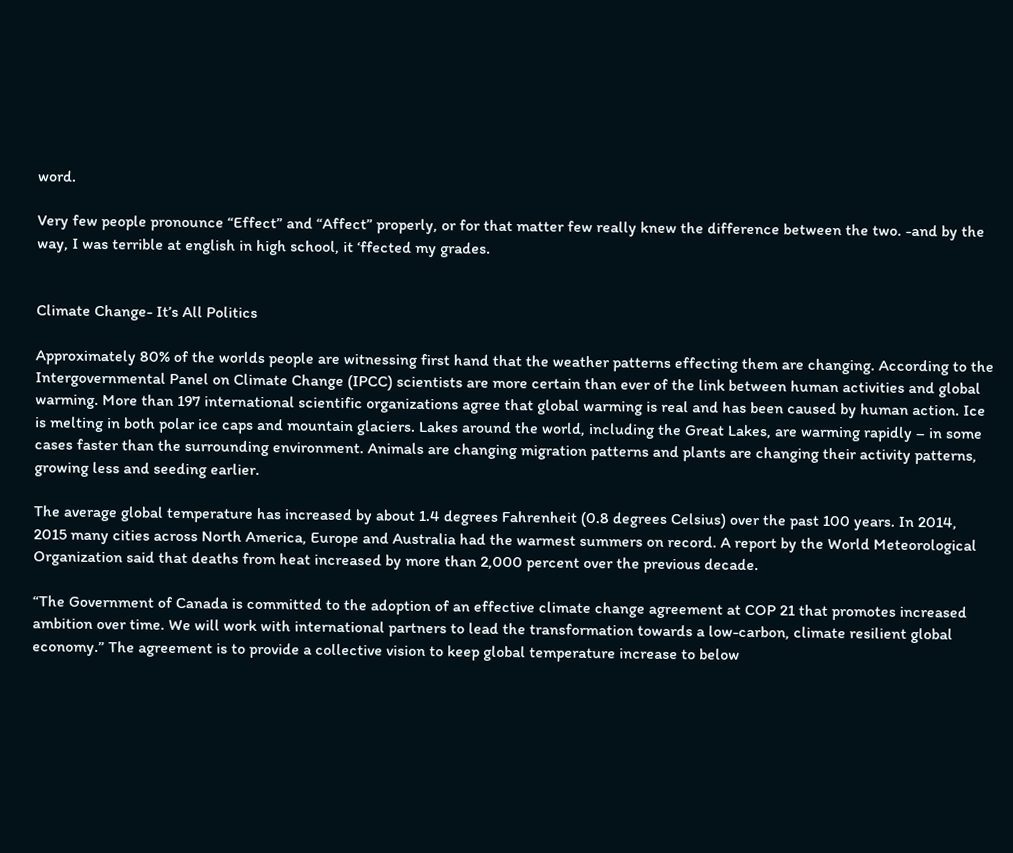word.

Very few people pronounce “Effect” and “Affect” properly, or for that matter few really knew the difference between the two. -and by the way, I was terrible at english in high school, it ‘ffected my grades.


Climate Change- It’s All Politics

Approximately 80% of the worlds people are witnessing first hand that the weather patterns effecting them are changing. According to the Intergovernmental Panel on Climate Change (IPCC) scientists are more certain than ever of the link between human activities and global warming. More than 197 international scientific organizations agree that global warming is real and has been caused by human action. Ice is melting in both polar ice caps and mountain glaciers. Lakes around the world, including the Great Lakes, are warming rapidly – in some cases faster than the surrounding environment. Animals are changing migration patterns and plants are changing their activity patterns, growing less and seeding earlier.

The average global temperature has increased by about 1.4 degrees Fahrenheit (0.8 degrees Celsius) over the past 100 years. In 2014, 2015 many cities across North America, Europe and Australia had the warmest summers on record. A report by the World Meteorological Organization said that deaths from heat increased by more than 2,000 percent over the previous decade.

“The Government of Canada is committed to the adoption of an effective climate change agreement at COP 21 that promotes increased ambition over time. We will work with international partners to lead the transformation towards a low-carbon, climate resilient global economy.” The agreement is to provide a collective vision to keep global temperature increase to below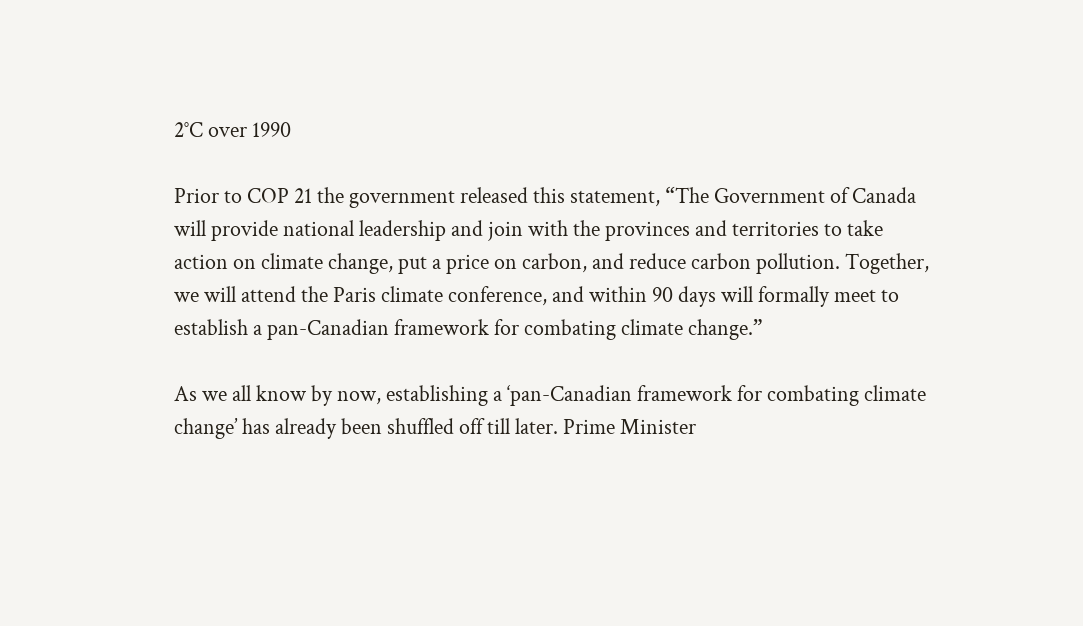2°C over 1990

Prior to COP 21 the government released this statement, “The Government of Canada will provide national leadership and join with the provinces and territories to take action on climate change, put a price on carbon, and reduce carbon pollution. Together, we will attend the Paris climate conference, and within 90 days will formally meet to establish a pan-Canadian framework for combating climate change.”

As we all know by now, establishing a ‘pan-Canadian framework for combating climate change’ has already been shuffled off till later. Prime Minister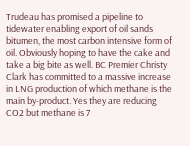Trudeau has promised a pipeline to tidewater enabling export of oil sands bitumen, the most carbon intensive form of oil. Obviously hoping to have the cake and take a big bite as well. BC Premier Christy Clark has committed to a massive increase in LNG production of which methane is the main by-product. Yes they are reducing CO2 but methane is 7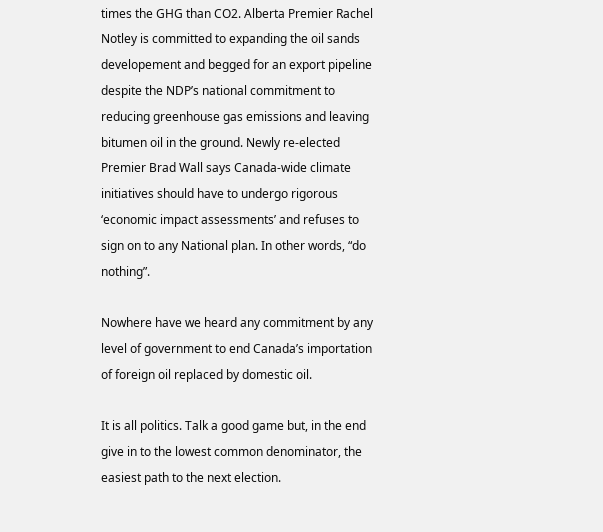times the GHG than CO2. Alberta Premier Rachel Notley is committed to expanding the oil sands developement and begged for an export pipeline despite the NDP’s national commitment to reducing greenhouse gas emissions and leaving bitumen oil in the ground. Newly re-elected Premier Brad Wall says Canada-wide climate initiatives should have to undergo rigorous ‘economic impact assessments’ and refuses to sign on to any National plan. In other words, “do nothing”.

Nowhere have we heard any commitment by any level of government to end Canada’s importation of foreign oil replaced by domestic oil.

It is all politics. Talk a good game but, in the end give in to the lowest common denominator, the easiest path to the next election.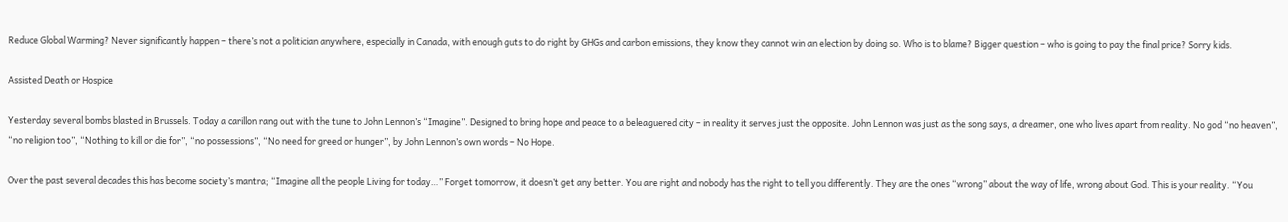Reduce Global Warming? Never significantly happen – there’s not a politician anywhere, especially in Canada, with enough guts to do right by GHGs and carbon emissions, they know they cannot win an election by doing so. Who is to blame? Bigger question – who is going to pay the final price? Sorry kids.

Assisted Death or Hospice

Yesterday several bombs blasted in Brussels. Today a carillon rang out with the tune to John Lennon’s “Imagine”. Designed to bring hope and peace to a beleaguered city – in reality it serves just the opposite. John Lennon was just as the song says, a dreamer, one who lives apart from reality. No god “no heaven”, “no religion too”, “Nothing to kill or die for”, “no possessions”, “No need for greed or hunger”, by John Lennon’s own words – No Hope.

Over the past several decades this has become society’s mantra; “Imagine all the people Living for today…” Forget tomorrow, it doesn’t get any better. You are right and nobody has the right to tell you differently. They are the ones “wrong” about the way of life, wrong about God. This is your reality. “You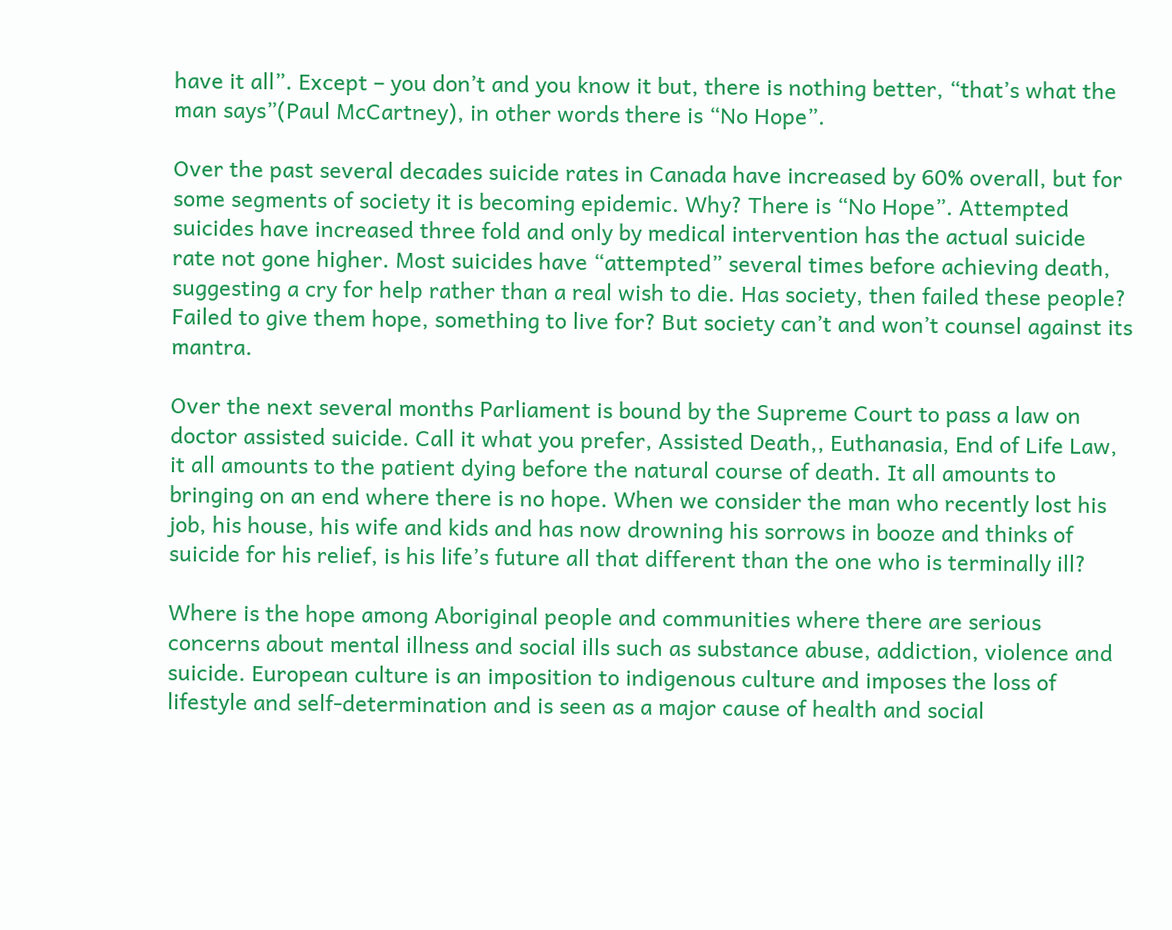have it all”. Except – you don’t and you know it but, there is nothing better, “that’s what the man says”(Paul McCartney), in other words there is “No Hope”.

Over the past several decades suicide rates in Canada have increased by 60% overall, but for some segments of society it is becoming epidemic. Why? There is “No Hope”. Attempted suicides have increased three fold and only by medical intervention has the actual suicide rate not gone higher. Most suicides have “attempted” several times before achieving death, suggesting a cry for help rather than a real wish to die. Has society, then failed these people? Failed to give them hope, something to live for? But society can’t and won’t counsel against its mantra.

Over the next several months Parliament is bound by the Supreme Court to pass a law on doctor assisted suicide. Call it what you prefer, Assisted Death,, Euthanasia, End of Life Law, it all amounts to the patient dying before the natural course of death. It all amounts to bringing on an end where there is no hope. When we consider the man who recently lost his job, his house, his wife and kids and has now drowning his sorrows in booze and thinks of suicide for his relief, is his life’s future all that different than the one who is terminally ill?

Where is the hope among Aboriginal people and communities where there are serious concerns about mental illness and social ills such as substance abuse, addiction, violence and suicide. European culture is an imposition to indigenous culture and imposes the loss of lifestyle and self-determination and is seen as a major cause of health and social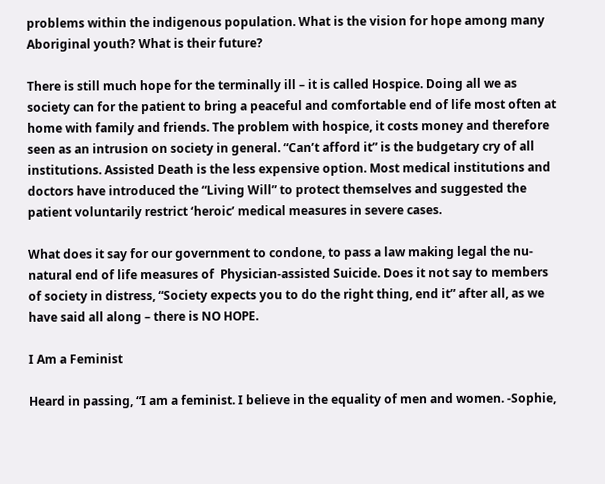problems within the indigenous population. What is the vision for hope among many Aboriginal youth? What is their future?

There is still much hope for the terminally ill – it is called Hospice. Doing all we as society can for the patient to bring a peaceful and comfortable end of life most often at home with family and friends. The problem with hospice, it costs money and therefore seen as an intrusion on society in general. “Can’t afford it” is the budgetary cry of all institutions. Assisted Death is the less expensive option. Most medical institutions and doctors have introduced the “Living Will” to protect themselves and suggested the patient voluntarily restrict ‘heroic’ medical measures in severe cases.

What does it say for our government to condone, to pass a law making legal the nu-natural end of life measures of  Physician-assisted Suicide. Does it not say to members of society in distress, “Society expects you to do the right thing, end it” after all, as we have said all along – there is NO HOPE.

I Am a Feminist

Heard in passing, “I am a feminist. I believe in the equality of men and women. -Sophie,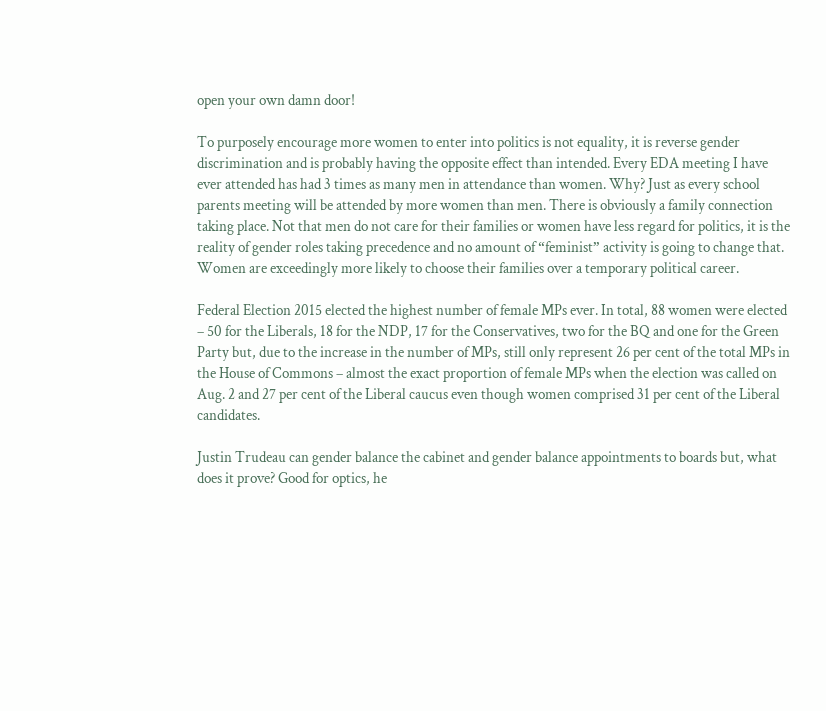open your own damn door!

To purposely encourage more women to enter into politics is not equality, it is reverse gender discrimination and is probably having the opposite effect than intended. Every EDA meeting I have ever attended has had 3 times as many men in attendance than women. Why? Just as every school parents meeting will be attended by more women than men. There is obviously a family connection taking place. Not that men do not care for their families or women have less regard for politics, it is the reality of gender roles taking precedence and no amount of “feminist” activity is going to change that. Women are exceedingly more likely to choose their families over a temporary political career.

Federal Election 2015 elected the highest number of female MPs ever. In total, 88 women were elected – 50 for the Liberals, 18 for the NDP, 17 for the Conservatives, two for the BQ and one for the Green Party but, due to the increase in the number of MPs, still only represent 26 per cent of the total MPs in the House of Commons – almost the exact proportion of female MPs when the election was called on Aug. 2 and 27 per cent of the Liberal caucus even though women comprised 31 per cent of the Liberal candidates.

Justin Trudeau can gender balance the cabinet and gender balance appointments to boards but, what does it prove? Good for optics, he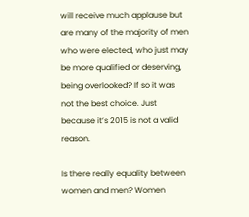will receive much applause but are many of the majority of men who were elected, who just may be more qualified or deserving, being overlooked? If so it was not the best choice. Just because it’s 2015 is not a valid reason.

Is there really equality between women and men? Women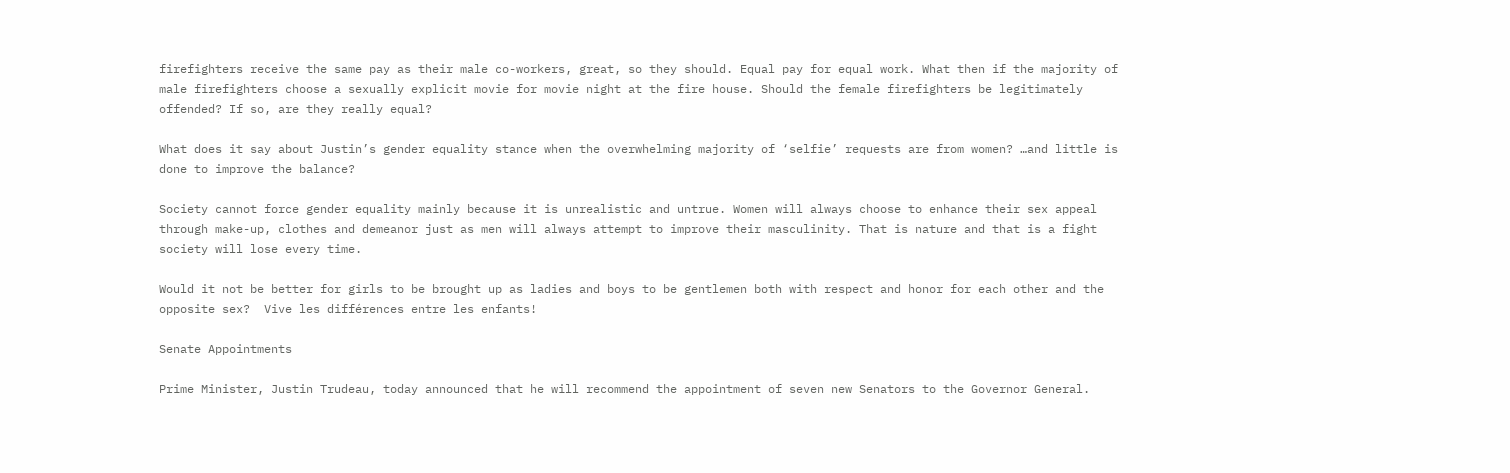firefighters receive the same pay as their male co-workers, great, so they should. Equal pay for equal work. What then if the majority of male firefighters choose a sexually explicit movie for movie night at the fire house. Should the female firefighters be legitimately offended? If so, are they really equal?

What does it say about Justin’s gender equality stance when the overwhelming majority of ‘selfie’ requests are from women? …and little is done to improve the balance?

Society cannot force gender equality mainly because it is unrealistic and untrue. Women will always choose to enhance their sex appeal through make-up, clothes and demeanor just as men will always attempt to improve their masculinity. That is nature and that is a fight society will lose every time.

Would it not be better for girls to be brought up as ladies and boys to be gentlemen both with respect and honor for each other and the opposite sex?  Vive les différences entre les enfants!

Senate Appointments

Prime Minister, Justin Trudeau, today announced that he will recommend the appointment of seven new Senators to the Governor General.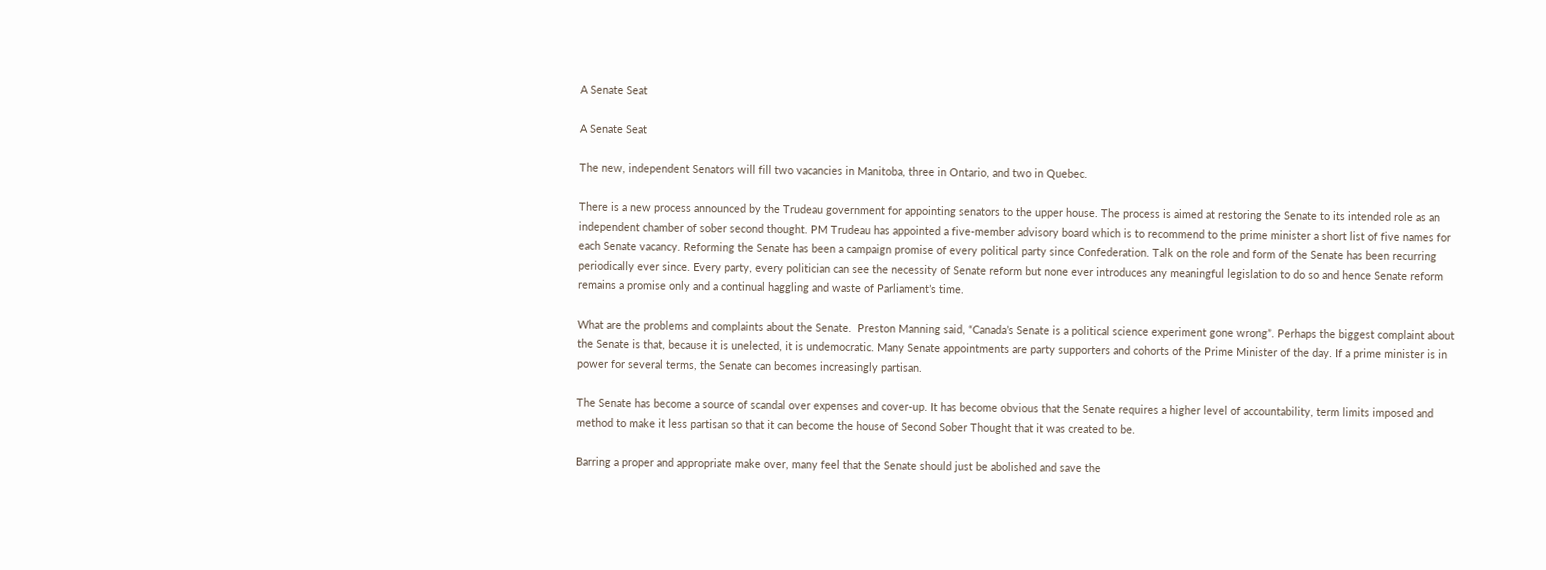A Senate Seat

A Senate Seat

The new, independent Senators will fill two vacancies in Manitoba, three in Ontario, and two in Quebec.

There is a new process announced by the Trudeau government for appointing senators to the upper house. The process is aimed at restoring the Senate to its intended role as an independent chamber of sober second thought. PM Trudeau has appointed a five-member advisory board which is to recommend to the prime minister a short list of five names for each Senate vacancy. Reforming the Senate has been a campaign promise of every political party since Confederation. Talk on the role and form of the Senate has been recurring periodically ever since. Every party, every politician can see the necessity of Senate reform but none ever introduces any meaningful legislation to do so and hence Senate reform remains a promise only and a continual haggling and waste of Parliament’s time.

What are the problems and complaints about the Senate.  Preston Manning said, “Canada’s Senate is a political science experiment gone wrong”. Perhaps the biggest complaint about the Senate is that, because it is unelected, it is undemocratic. Many Senate appointments are party supporters and cohorts of the Prime Minister of the day. If a prime minister is in power for several terms, the Senate can becomes increasingly partisan.

The Senate has become a source of scandal over expenses and cover-up. It has become obvious that the Senate requires a higher level of accountability, term limits imposed and method to make it less partisan so that it can become the house of Second Sober Thought that it was created to be.

Barring a proper and appropriate make over, many feel that the Senate should just be abolished and save the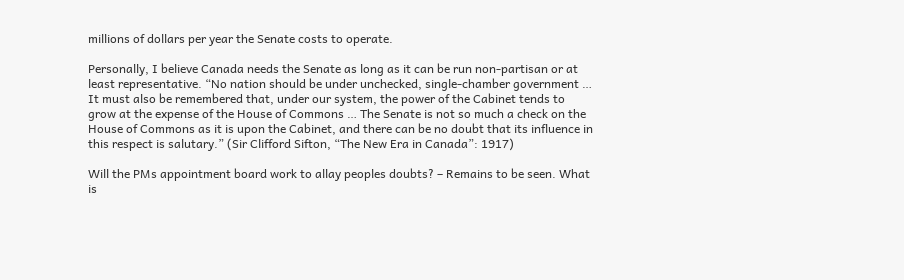millions of dollars per year the Senate costs to operate.

Personally, I believe Canada needs the Senate as long as it can be run non-partisan or at least representative. “No nation should be under unchecked, single-chamber government … It must also be remembered that, under our system, the power of the Cabinet tends to grow at the expense of the House of Commons … The Senate is not so much a check on the House of Commons as it is upon the Cabinet, and there can be no doubt that its influence in this respect is salutary.” (Sir Clifford Sifton, “The New Era in Canada”: 1917)

Will the PMs appointment board work to allay peoples doubts? – Remains to be seen. What is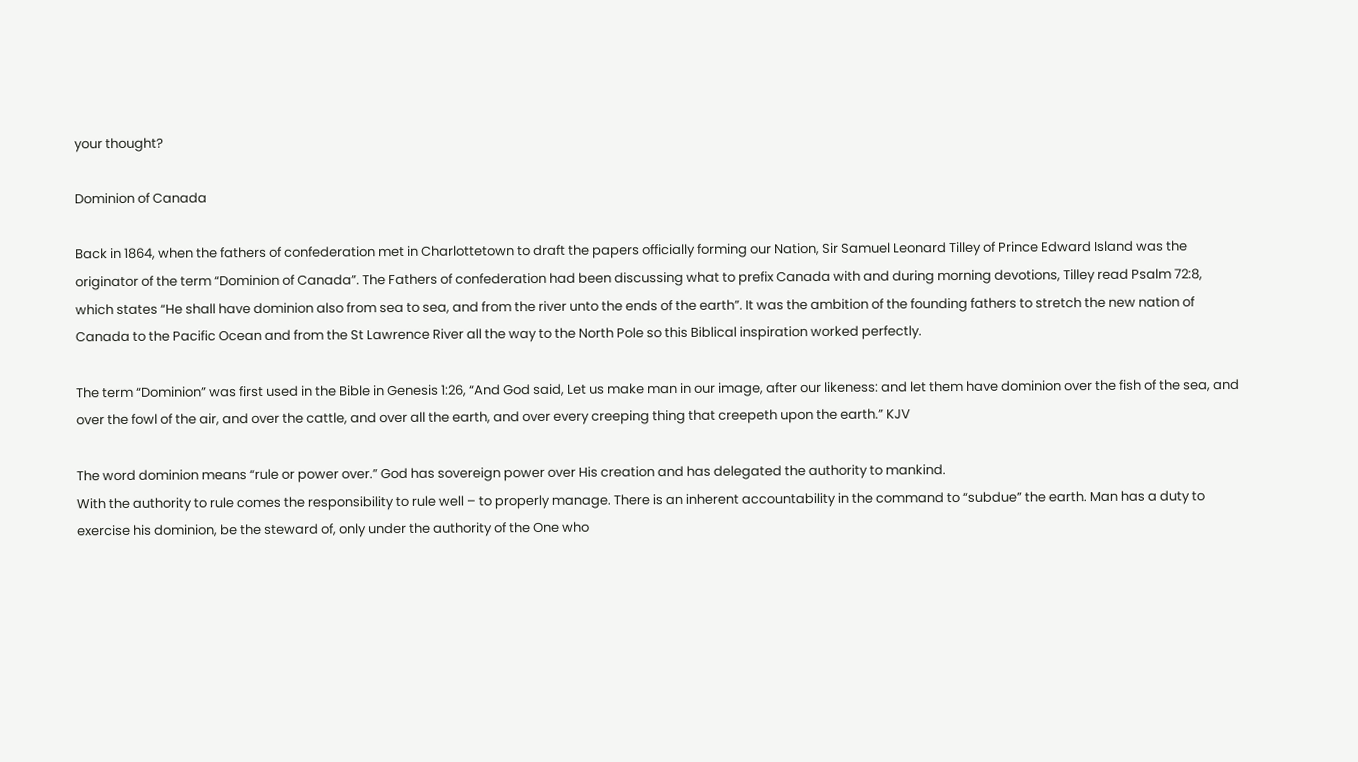your thought?

Dominion of Canada

Back in 1864, when the fathers of confederation met in Charlottetown to draft the papers officially forming our Nation, Sir Samuel Leonard Tilley of Prince Edward Island was the originator of the term “Dominion of Canada”. The Fathers of confederation had been discussing what to prefix Canada with and during morning devotions, Tilley read Psalm 72:8, which states “He shall have dominion also from sea to sea, and from the river unto the ends of the earth”. It was the ambition of the founding fathers to stretch the new nation of Canada to the Pacific Ocean and from the St Lawrence River all the way to the North Pole so this Biblical inspiration worked perfectly.

The term “Dominion” was first used in the Bible in Genesis 1:26, “And God said, Let us make man in our image, after our likeness: and let them have dominion over the fish of the sea, and over the fowl of the air, and over the cattle, and over all the earth, and over every creeping thing that creepeth upon the earth.” KJV

The word dominion means “rule or power over.” God has sovereign power over His creation and has delegated the authority to mankind.
With the authority to rule comes the responsibility to rule well – to properly manage. There is an inherent accountability in the command to “subdue” the earth. Man has a duty to exercise his dominion, be the steward of, only under the authority of the One who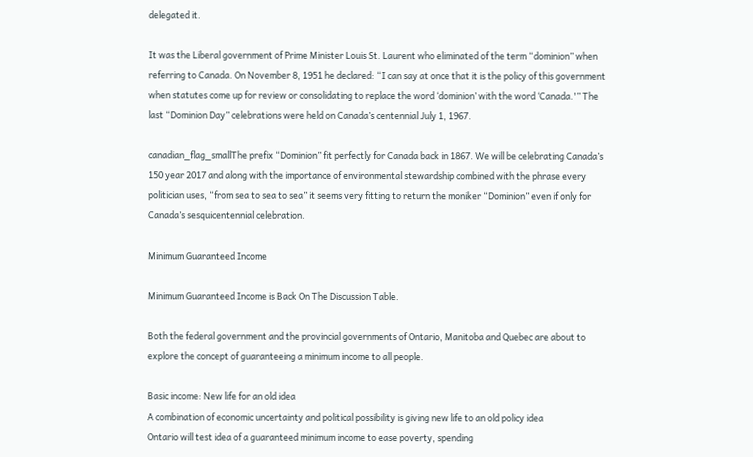delegated it.

It was the Liberal government of Prime Minister Louis St. Laurent who eliminated of the term “dominion” when referring to Canada. On November 8, 1951 he declared: “I can say at once that it is the policy of this government when statutes come up for review or consolidating to replace the word ‘dominion’ with the word ‘Canada.'” The last “Dominion Day” celebrations were held on Canada’s centennial July 1, 1967.

canadian_flag_smallThe prefix “Dominion” fit perfectly for Canada back in 1867. We will be celebrating Canada’s 150 year 2017 and along with the importance of environmental stewardship combined with the phrase every politician uses, “from sea to sea to sea” it seems very fitting to return the moniker “Dominion” even if only for Canada’s sesquicentennial celebration.

Minimum Guaranteed Income

Minimum Guaranteed Income is Back On The Discussion Table.

Both the federal government and the provincial governments of Ontario, Manitoba and Quebec are about to explore the concept of guaranteeing a minimum income to all people.

Basic income: New life for an old idea
A combination of economic uncertainty and political possibility is giving new life to an old policy idea
Ontario will test idea of a guaranteed minimum income to ease poverty, spending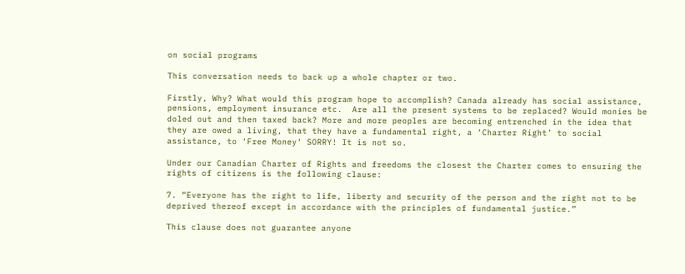on social programs

This conversation needs to back up a whole chapter or two.

Firstly, Why? What would this program hope to accomplish? Canada already has social assistance, pensions, employment insurance etc.  Are all the present systems to be replaced? Would monies be doled out and then taxed back? More and more peoples are becoming entrenched in the idea that they are owed a living, that they have a fundamental right, a ‘Charter Right’ to social assistance, to ‘Free Money‘ SORRY! It is not so.

Under our Canadian Charter of Rights and freedoms the closest the Charter comes to ensuring the rights of citizens is the following clause:

7. “Everyone has the right to life, liberty and security of the person and the right not to be deprived thereof except in accordance with the principles of fundamental justice.”

This clause does not guarantee anyone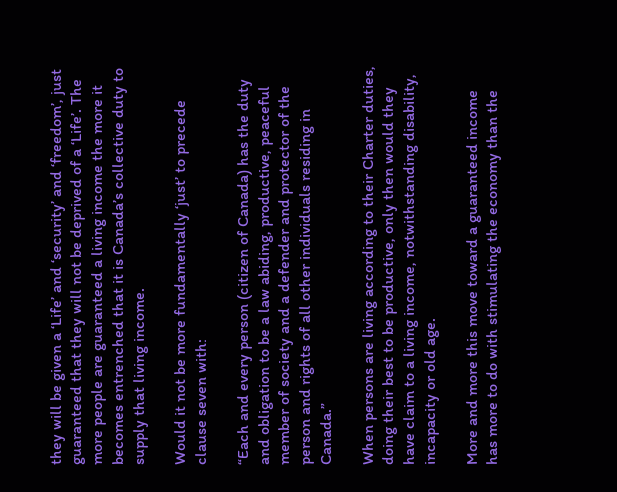they will be given a ‘Life’ and ‘security’ and ‘freedom’, just guaranteed that they will not be deprived of a ‘Life’. The more people are guaranteed a living income the more it becomes entrenched that it is Canada’s collective duty to supply that living income.

Would it not be more fundamentally ‘just’ to precede clause seven with:

“Each and every person (citizen of Canada) has the duty and obligation to be a law abiding, productive, peaceful member of society and a defender and protector of the person and rights of all other individuals residing in Canada.”

When persons are living according to their Charter duties, doing their best to be productive, only then would they have claim to a living income, notwithstanding disability, incapacity or old age.

More and more this move toward a guaranteed income has more to do with stimulating the economy than the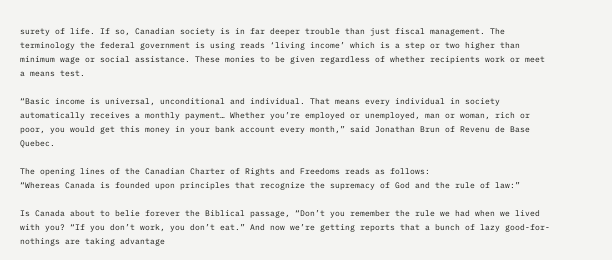surety of life. If so, Canadian society is in far deeper trouble than just fiscal management. The terminology the federal government is using reads ‘living income’ which is a step or two higher than minimum wage or social assistance. These monies to be given regardless of whether recipients work or meet a means test.

“Basic income is universal, unconditional and individual. That means every individual in society automatically receives a monthly payment… Whether you’re employed or unemployed, man or woman, rich or poor, you would get this money in your bank account every month,” said Jonathan Brun of Revenu de Base Quebec.

The opening lines of the Canadian Charter of Rights and Freedoms reads as follows:
“Whereas Canada is founded upon principles that recognize the supremacy of God and the rule of law:”

Is Canada about to belie forever the Biblical passage, “Don’t you remember the rule we had when we lived with you? “If you don’t work, you don’t eat.” And now we’re getting reports that a bunch of lazy good-for-nothings are taking advantage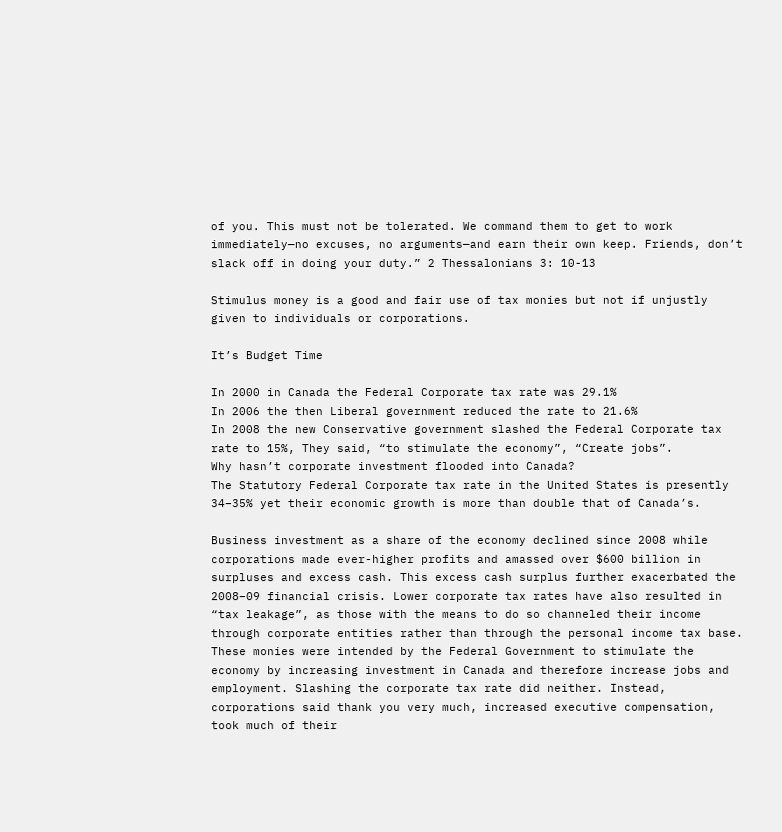of you. This must not be tolerated. We command them to get to work immediately—no excuses, no arguments—and earn their own keep. Friends, don’t slack off in doing your duty.” 2 Thessalonians 3: 10-13

Stimulus money is a good and fair use of tax monies but not if unjustly given to individuals or corporations.

It’s Budget Time

In 2000 in Canada the Federal Corporate tax rate was 29.1%
In 2006 the then Liberal government reduced the rate to 21.6%
In 2008 the new Conservative government slashed the Federal Corporate tax rate to 15%, They said, “to stimulate the economy”, “Create jobs”.
Why hasn’t corporate investment flooded into Canada?
The Statutory Federal Corporate tax rate in the United States is presently 34–35% yet their economic growth is more than double that of Canada’s.

Business investment as a share of the economy declined since 2008 while corporations made ever-higher profits and amassed over $600 billion in surpluses and excess cash. This excess cash surplus further exacerbated the 2008–09 financial crisis. Lower corporate tax rates have also resulted in “tax leakage”, as those with the means to do so channeled their income through corporate entities rather than through the personal income tax base. These monies were intended by the Federal Government to stimulate the economy by increasing investment in Canada and therefore increase jobs and employment. Slashing the corporate tax rate did neither. Instead, corporations said thank you very much, increased executive compensation, took much of their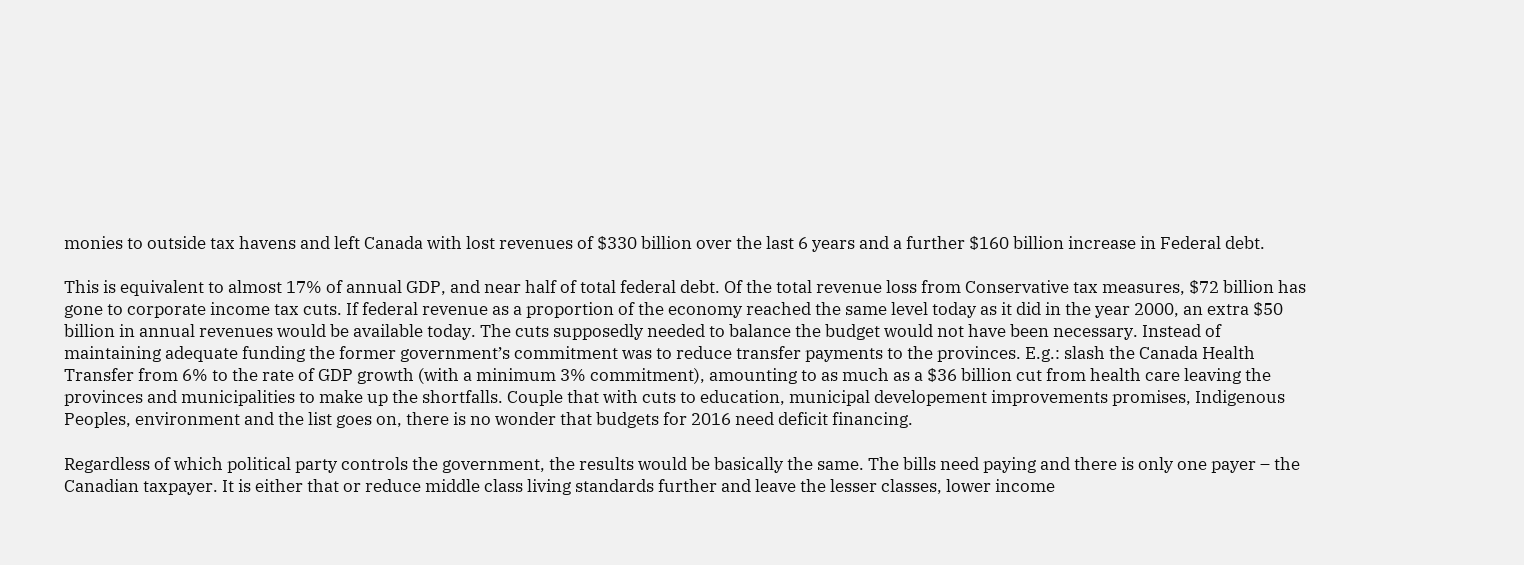monies to outside tax havens and left Canada with lost revenues of $330 billion over the last 6 years and a further $160 billion increase in Federal debt.

This is equivalent to almost 17% of annual GDP, and near half of total federal debt. Of the total revenue loss from Conservative tax measures, $72 billion has gone to corporate income tax cuts. If federal revenue as a proportion of the economy reached the same level today as it did in the year 2000, an extra $50 billion in annual revenues would be available today. The cuts supposedly needed to balance the budget would not have been necessary. Instead of maintaining adequate funding the former government’s commitment was to reduce transfer payments to the provinces. E.g.: slash the Canada Health Transfer from 6% to the rate of GDP growth (with a minimum 3% commitment), amounting to as much as a $36 billion cut from health care leaving the provinces and municipalities to make up the shortfalls. Couple that with cuts to education, municipal developement improvements promises, Indigenous Peoples, environment and the list goes on, there is no wonder that budgets for 2016 need deficit financing.

Regardless of which political party controls the government, the results would be basically the same. The bills need paying and there is only one payer – the Canadian taxpayer. It is either that or reduce middle class living standards further and leave the lesser classes, lower income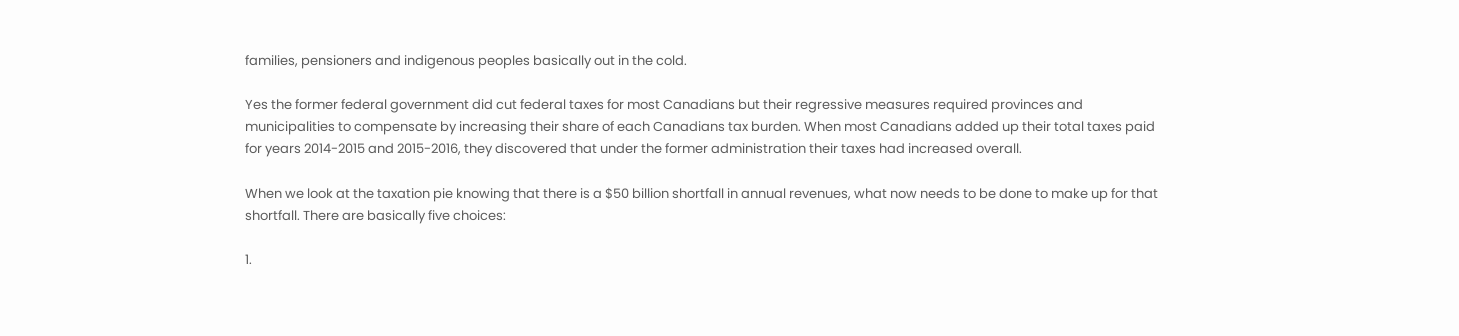families, pensioners and indigenous peoples basically out in the cold.

Yes the former federal government did cut federal taxes for most Canadians but their regressive measures required provinces and municipalities to compensate by increasing their share of each Canadians tax burden. When most Canadians added up their total taxes paid for years 2014-2015 and 2015-2016, they discovered that under the former administration their taxes had increased overall.

When we look at the taxation pie knowing that there is a $50 billion shortfall in annual revenues, what now needs to be done to make up for that shortfall. There are basically five choices:

1.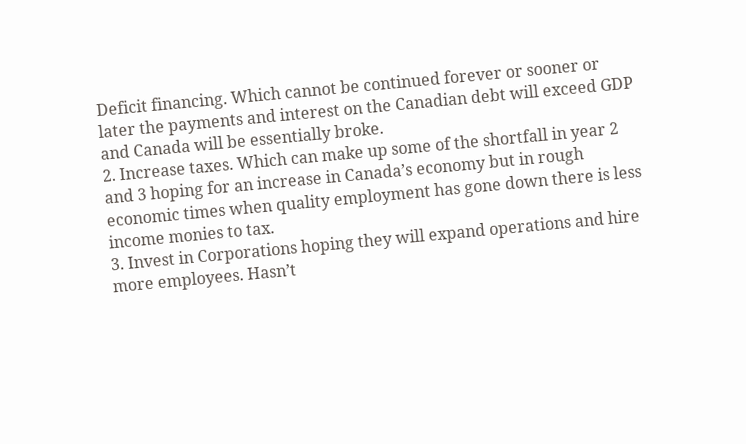Deficit financing. Which cannot be continued forever or sooner or later the payments and interest on the Canadian debt will exceed GDP and Canada will be essentially broke.
2. Increase taxes. Which can make up some of the shortfall in year 2 and 3 hoping for an increase in Canada’s economy but in rough economic times when quality employment has gone down there is less income monies to tax.
3. Invest in Corporations hoping they will expand operations and hire more employees. Hasn’t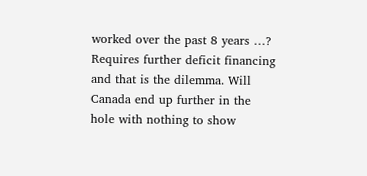worked over the past 8 years …? Requires further deficit financing and that is the dilemma. Will Canada end up further in the hole with nothing to show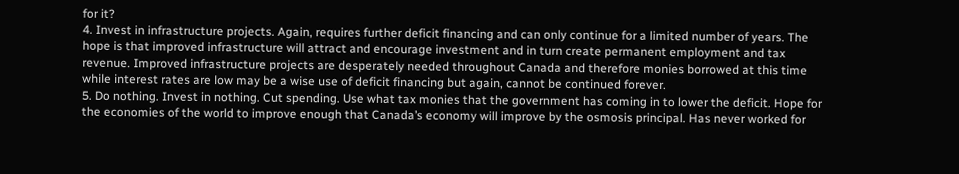for it?
4. Invest in infrastructure projects. Again, requires further deficit financing and can only continue for a limited number of years. The hope is that improved infrastructure will attract and encourage investment and in turn create permanent employment and tax revenue. Improved infrastructure projects are desperately needed throughout Canada and therefore monies borrowed at this time while interest rates are low may be a wise use of deficit financing but again, cannot be continued forever.
5. Do nothing. Invest in nothing. Cut spending. Use what tax monies that the government has coming in to lower the deficit. Hope for the economies of the world to improve enough that Canada’s economy will improve by the osmosis principal. Has never worked for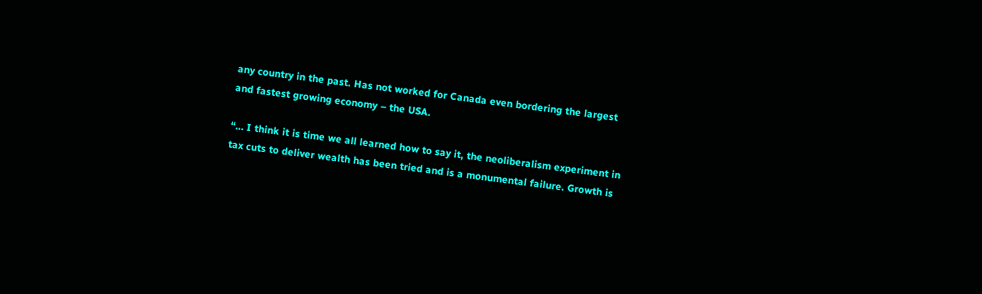any country in the past. Has not worked for Canada even bordering the largest and fastest growing economy – the USA.

“… I think it is time we all learned how to say it, the neoliberalism experiment in tax cuts to deliver wealth has been tried and is a monumental failure. Growth is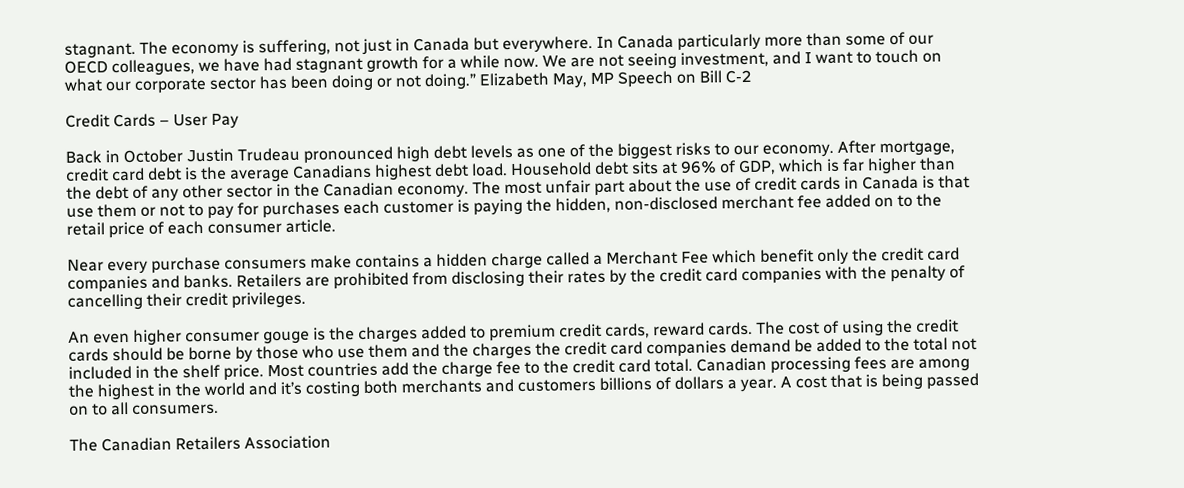stagnant. The economy is suffering, not just in Canada but everywhere. In Canada particularly more than some of our OECD colleagues, we have had stagnant growth for a while now. We are not seeing investment, and I want to touch on what our corporate sector has been doing or not doing.” Elizabeth May, MP Speech on Bill C-2

Credit Cards – User Pay

Back in October Justin Trudeau pronounced high debt levels as one of the biggest risks to our economy. After mortgage, credit card debt is the average Canadians highest debt load. Household debt sits at 96% of GDP, which is far higher than the debt of any other sector in the Canadian economy. The most unfair part about the use of credit cards in Canada is that use them or not to pay for purchases each customer is paying the hidden, non-disclosed merchant fee added on to the retail price of each consumer article.

Near every purchase consumers make contains a hidden charge called a Merchant Fee which benefit only the credit card companies and banks. Retailers are prohibited from disclosing their rates by the credit card companies with the penalty of cancelling their credit privileges.

An even higher consumer gouge is the charges added to premium credit cards, reward cards. The cost of using the credit cards should be borne by those who use them and the charges the credit card companies demand be added to the total not included in the shelf price. Most countries add the charge fee to the credit card total. Canadian processing fees are among the highest in the world and it’s costing both merchants and customers billions of dollars a year. A cost that is being passed on to all consumers.

The Canadian Retailers Association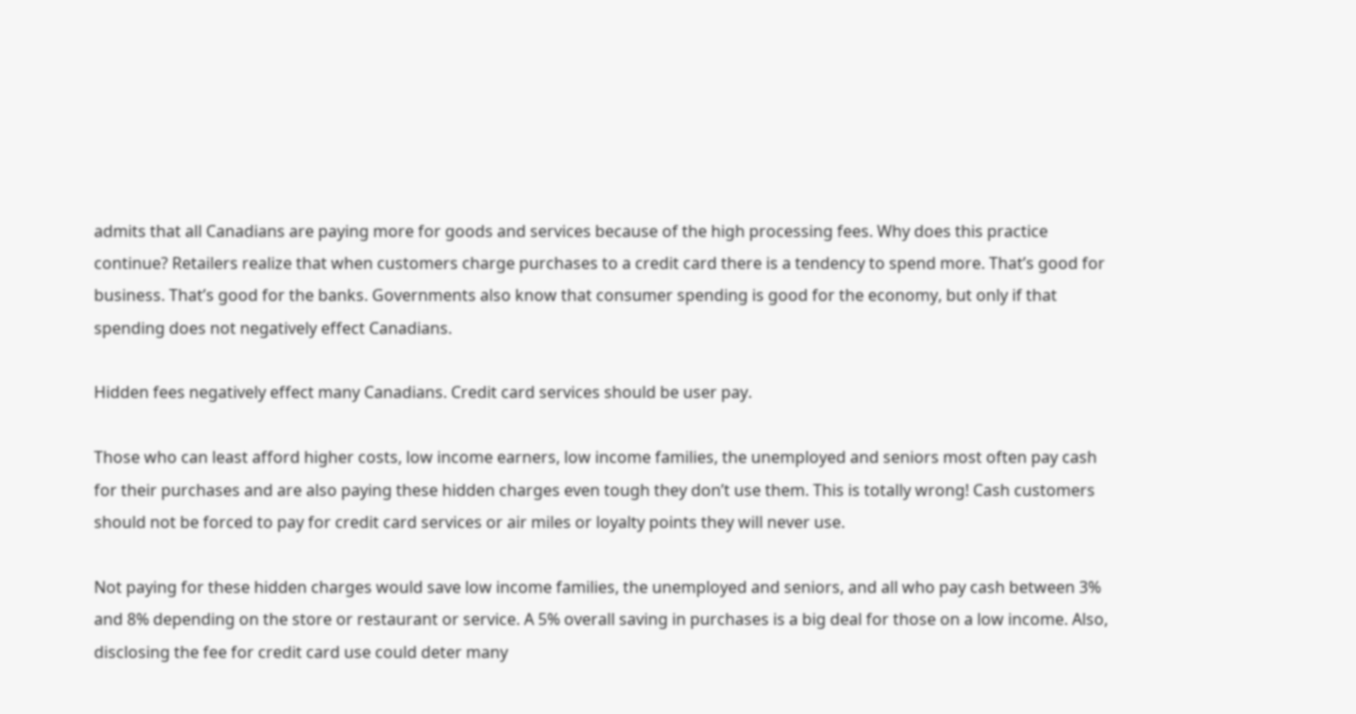admits that all Canadians are paying more for goods and services because of the high processing fees. Why does this practice continue? Retailers realize that when customers charge purchases to a credit card there is a tendency to spend more. That’s good for business. That’s good for the banks. Governments also know that consumer spending is good for the economy, but only if that spending does not negatively effect Canadians.

Hidden fees negatively effect many Canadians. Credit card services should be user pay.

Those who can least afford higher costs, low income earners, low income families, the unemployed and seniors most often pay cash for their purchases and are also paying these hidden charges even tough they don’t use them. This is totally wrong! Cash customers should not be forced to pay for credit card services or air miles or loyalty points they will never use.

Not paying for these hidden charges would save low income families, the unemployed and seniors, and all who pay cash between 3% and 8% depending on the store or restaurant or service. A 5% overall saving in purchases is a big deal for those on a low income. Also, disclosing the fee for credit card use could deter many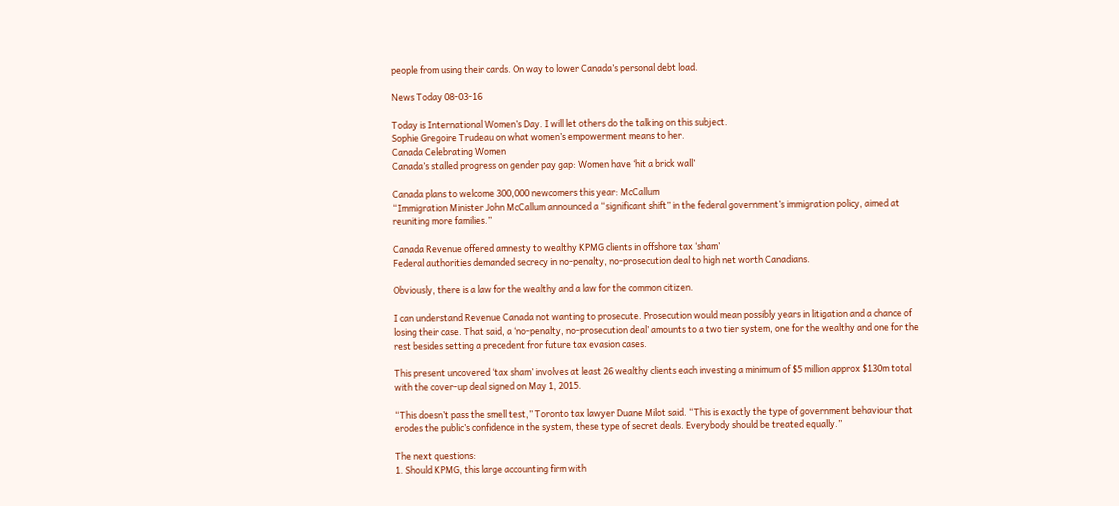people from using their cards. On way to lower Canada’s personal debt load.

News Today 08-03-16

Today is International Women’s Day. I will let others do the talking on this subject.
Sophie Gregoire Trudeau on what women’s empowerment means to her.
Canada Celebrating Women
Canada’s stalled progress on gender pay gap: Women have ‘hit a brick wall’

Canada plans to welcome 300,000 newcomers this year: McCallum
“Immigration Minister John McCallum announced a “significant shift” in the federal government’s immigration policy, aimed at reuniting more families.”

Canada Revenue offered amnesty to wealthy KPMG clients in offshore tax ‘sham’
Federal authorities demanded secrecy in no-penalty, no-prosecution deal to high net worth Canadians.

Obviously, there is a law for the wealthy and a law for the common citizen.

I can understand Revenue Canada not wanting to prosecute. Prosecution would mean possibly years in litigation and a chance of losing their case. That said, a ‘no-penalty, no-prosecution deal’ amounts to a two tier system, one for the wealthy and one for the rest besides setting a precedent fror future tax evasion cases.

This present uncovered ‘tax sham’ involves at least 26 wealthy clients each investing a minimum of $5 million approx $130m total with the cover-up deal signed on May 1, 2015.

“This doesn’t pass the smell test,” Toronto tax lawyer Duane Milot said. “This is exactly the type of government behaviour that erodes the public’s confidence in the system, these type of secret deals. Everybody should be treated equally.”

The next questions:
1. Should KPMG, this large accounting firm with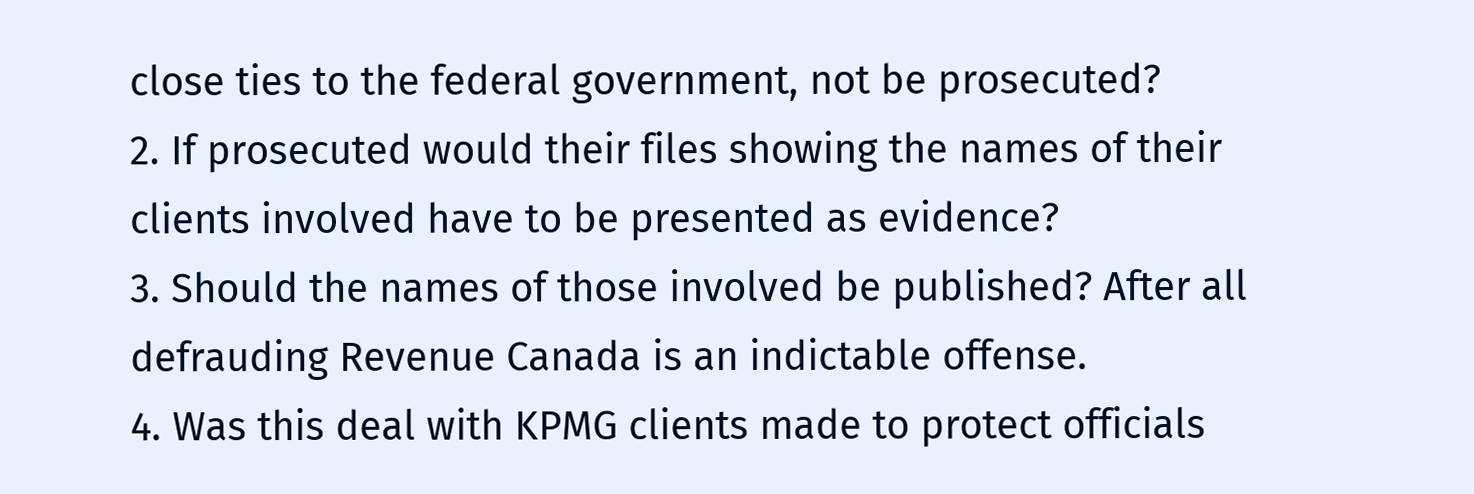close ties to the federal government, not be prosecuted?
2. If prosecuted would their files showing the names of their clients involved have to be presented as evidence?
3. Should the names of those involved be published? After all defrauding Revenue Canada is an indictable offense.
4. Was this deal with KPMG clients made to protect officials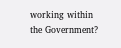working within the Government?